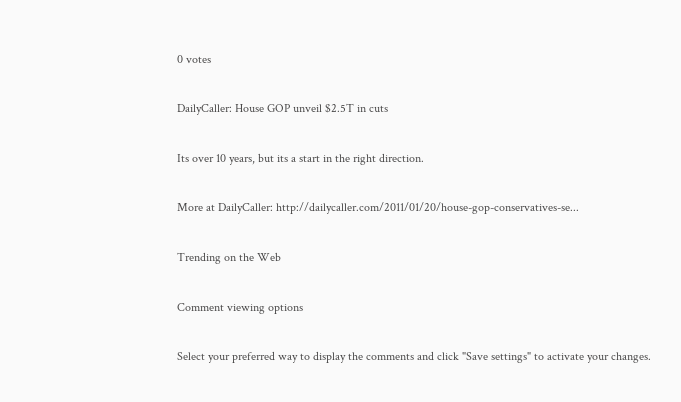0 votes

DailyCaller: House GOP unveil $2.5T in cuts

Its over 10 years, but its a start in the right direction.

More at DailyCaller: http://dailycaller.com/2011/01/20/house-gop-conservatives-se...

Trending on the Web

Comment viewing options

Select your preferred way to display the comments and click "Save settings" to activate your changes.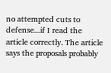no attempted cuts to defense...if I read the article correctly. The article says the proposals probably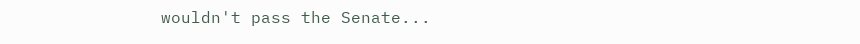wouldn't pass the Senate...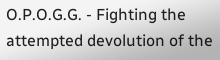O.P.O.G.G. - Fighting the attempted devolution of the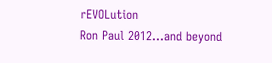rEVOLution
Ron Paul 2012...and beyond